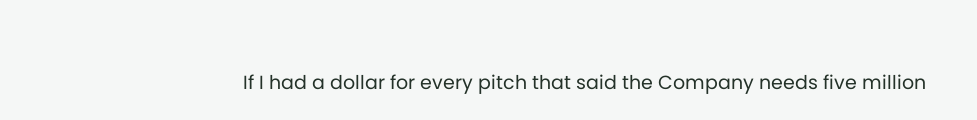If I had a dollar for every pitch that said the Company needs five million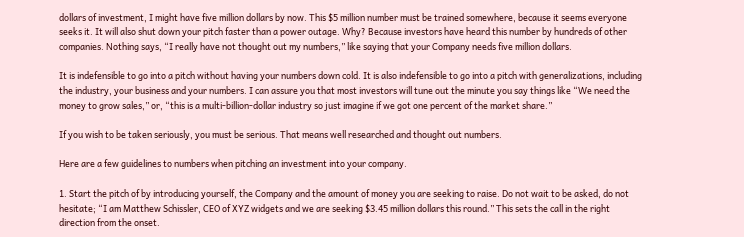dollars of investment, I might have five million dollars by now. This $5 million number must be trained somewhere, because it seems everyone seeks it. It will also shut down your pitch faster than a power outage. Why? Because investors have heard this number by hundreds of other companies. Nothing says, “I really have not thought out my numbers,” like saying that your Company needs five million dollars.

It is indefensible to go into a pitch without having your numbers down cold. It is also indefensible to go into a pitch with generalizations, including the industry, your business and your numbers. I can assure you that most investors will tune out the minute you say things like “We need the money to grow sales,” or, “this is a multi-billion-dollar industry so just imagine if we got one percent of the market share.”

If you wish to be taken seriously, you must be serious. That means well researched and thought out numbers.

Here are a few guidelines to numbers when pitching an investment into your company.

1. Start the pitch of by introducing yourself, the Company and the amount of money you are seeking to raise. Do not wait to be asked, do not hesitate; “I am Matthew Schissler, CEO of XYZ widgets and we are seeking $3.45 million dollars this round.” This sets the call in the right direction from the onset.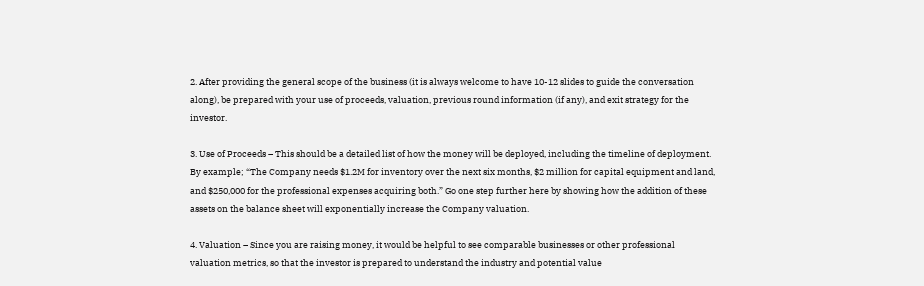2. After providing the general scope of the business (it is always welcome to have 10-12 slides to guide the conversation along), be prepared with your use of proceeds, valuation, previous round information (if any), and exit strategy for the investor.

3. Use of Proceeds – This should be a detailed list of how the money will be deployed, including the timeline of deployment. By example; “The Company needs $1.2M for inventory over the next six months, $2 million for capital equipment and land, and $250,000 for the professional expenses acquiring both.” Go one step further here by showing how the addition of these assets on the balance sheet will exponentially increase the Company valuation.

4. Valuation – Since you are raising money, it would be helpful to see comparable businesses or other professional valuation metrics, so that the investor is prepared to understand the industry and potential value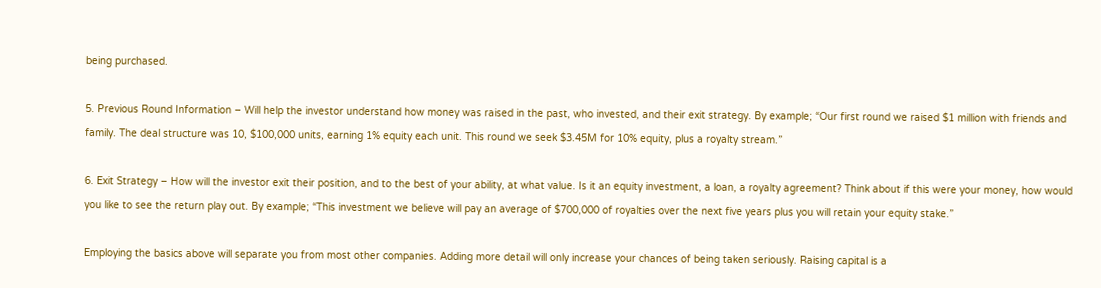being purchased.

5. Previous Round Information – Will help the investor understand how money was raised in the past, who invested, and their exit strategy. By example; “Our first round we raised $1 million with friends and family. The deal structure was 10, $100,000 units, earning 1% equity each unit. This round we seek $3.45M for 10% equity, plus a royalty stream.”

6. Exit Strategy – How will the investor exit their position, and to the best of your ability, at what value. Is it an equity investment, a loan, a royalty agreement? Think about if this were your money, how would you like to see the return play out. By example; “This investment we believe will pay an average of $700,000 of royalties over the next five years plus you will retain your equity stake.”

Employing the basics above will separate you from most other companies. Adding more detail will only increase your chances of being taken seriously. Raising capital is a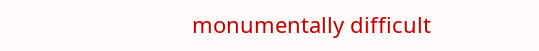monumentally difficult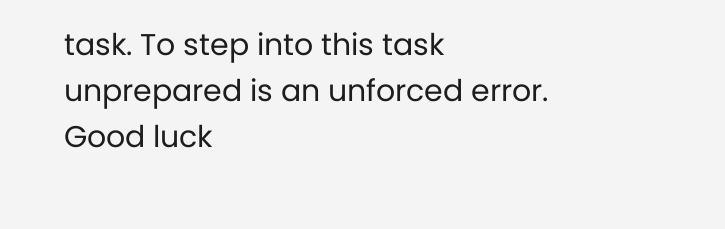task. To step into this task unprepared is an unforced error. Good luck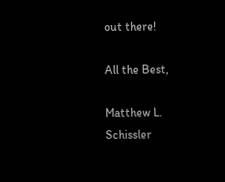out there!

All the Best,

Matthew L. Schissler